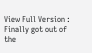View Full Version : Finally got out of the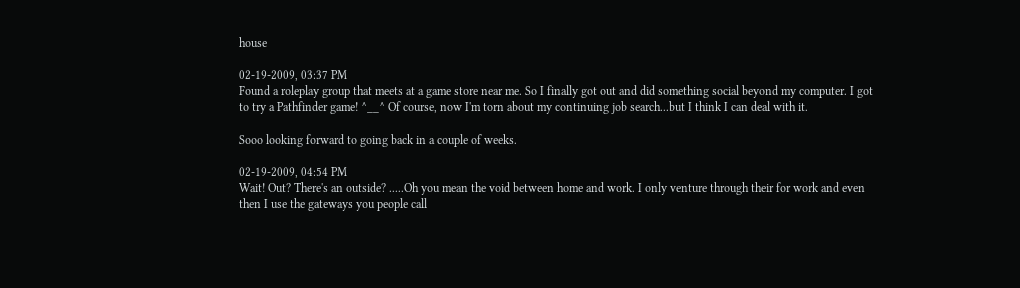house

02-19-2009, 03:37 PM
Found a roleplay group that meets at a game store near me. So I finally got out and did something social beyond my computer. I got to try a Pathfinder game! ^__^ Of course, now I'm torn about my continuing job search...but I think I can deal with it.

Sooo looking forward to going back in a couple of weeks.

02-19-2009, 04:54 PM
Wait! Out? There's an outside? .....Oh you mean the void between home and work. I only venture through their for work and even then I use the gateways you people call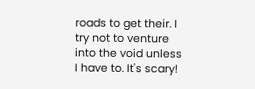roads to get their. I try not to venture into the void unless I have to. It's scary!